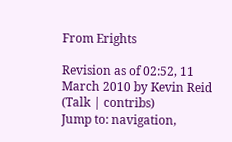From Erights

Revision as of 02:52, 11 March 2010 by Kevin Reid (Talk | contribs)
Jump to: navigation,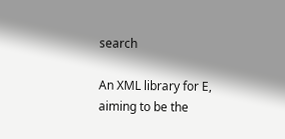search

An XML library for E, aiming to be the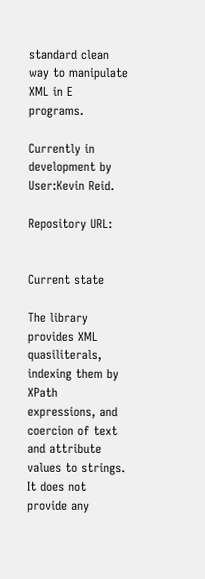standard clean way to manipulate XML in E programs.

Currently in development by User:Kevin Reid.

Repository URL:


Current state

The library provides XML quasiliterals, indexing them by XPath expressions, and coercion of text and attribute values to strings. It does not provide any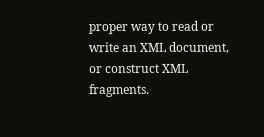proper way to read or write an XML document, or construct XML fragments.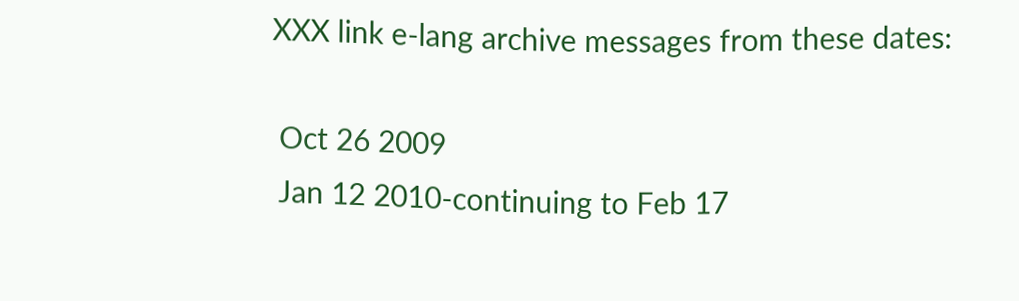XXX link e-lang archive messages from these dates:

 Oct 26 2009
 Jan 12 2010-continuing to Feb 17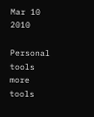Mar 10 2010

Personal tools
more tools